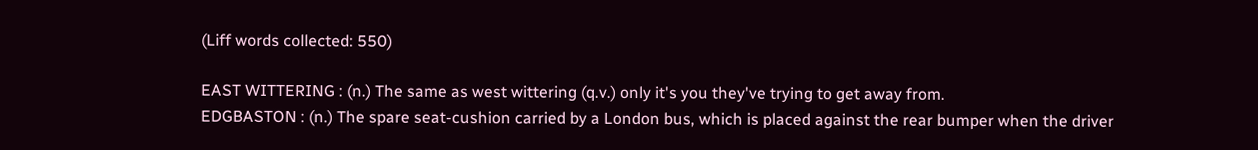(Liff words collected: 550)

EAST WITTERING : (n.) The same as west wittering (q.v.) only it's you they've trying to get away from.
EDGBASTON : (n.) The spare seat-cushion carried by a London bus, which is placed against the rear bumper when the driver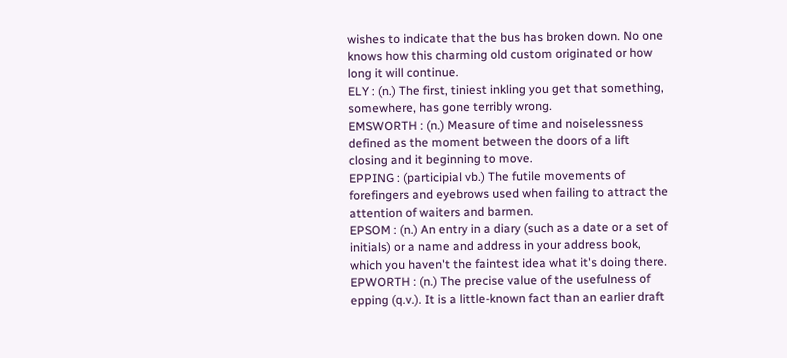wishes to indicate that the bus has broken down. No one knows how this charming old custom originated or how long it will continue.
ELY : (n.) The first, tiniest inkling you get that something, somewhere, has gone terribly wrong.
EMSWORTH : (n.) Measure of time and noiselessness defined as the moment between the doors of a lift closing and it beginning to move.
EPPING : (participial vb.) The futile movements of forefingers and eyebrows used when failing to attract the attention of waiters and barmen.
EPSOM : (n.) An entry in a diary (such as a date or a set of initials) or a name and address in your address book, which you haven't the faintest idea what it's doing there.
EPWORTH : (n.) The precise value of the usefulness of epping (q.v.). It is a little-known fact than an earlier draft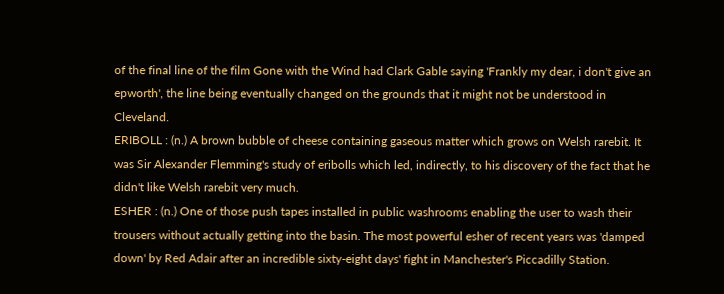of the final line of the film Gone with the Wind had Clark Gable saying 'Frankly my dear, i don't give an epworth', the line being eventually changed on the grounds that it might not be understood in Cleveland.
ERIBOLL : (n.) A brown bubble of cheese containing gaseous matter which grows on Welsh rarebit. It was Sir Alexander Flemming's study of eribolls which led, indirectly, to his discovery of the fact that he didn't like Welsh rarebit very much.
ESHER : (n.) One of those push tapes installed in public washrooms enabling the user to wash their trousers without actually getting into the basin. The most powerful esher of recent years was 'damped down' by Red Adair after an incredible sixty-eight days' fight in Manchester's Piccadilly Station.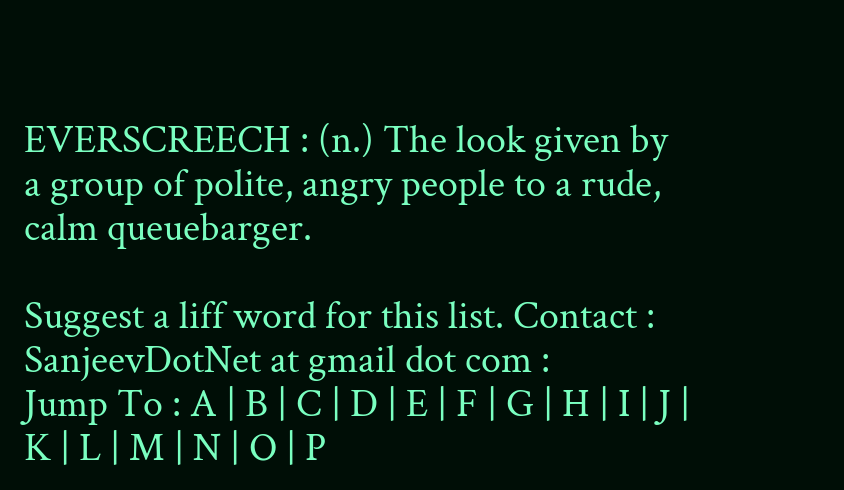EVERSCREECH : (n.) The look given by a group of polite, angry people to a rude, calm queuebarger.

Suggest a liff word for this list. Contact : SanjeevDotNet at gmail dot com :
Jump To : A | B | C | D | E | F | G | H | I | J | K | L | M | N | O | P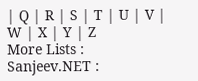| Q | R | S | T | U | V | W | X | Y | Z
More Lists : Sanjeev.NET :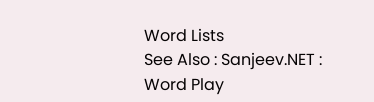Word Lists
See Also : Sanjeev.NET : Word Play